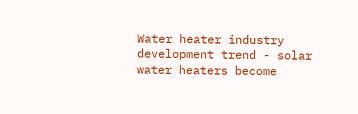Water heater industry development trend - solar water heaters become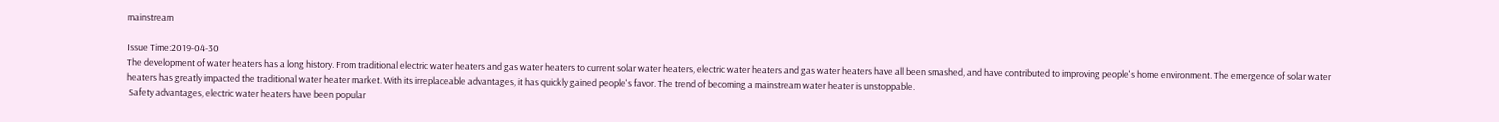mainstream

Issue Time:2019-04-30
The development of water heaters has a long history. From traditional electric water heaters and gas water heaters to current solar water heaters, electric water heaters and gas water heaters have all been smashed, and have contributed to improving people's home environment. The emergence of solar water heaters has greatly impacted the traditional water heater market. With its irreplaceable advantages, it has quickly gained people's favor. The trend of becoming a mainstream water heater is unstoppable.
 Safety advantages, electric water heaters have been popular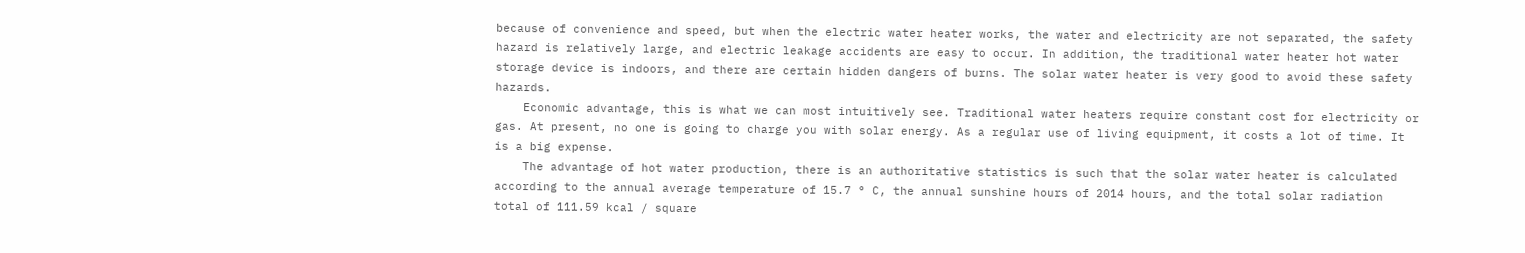because of convenience and speed, but when the electric water heater works, the water and electricity are not separated, the safety hazard is relatively large, and electric leakage accidents are easy to occur. In addition, the traditional water heater hot water storage device is indoors, and there are certain hidden dangers of burns. The solar water heater is very good to avoid these safety hazards.
    Economic advantage, this is what we can most intuitively see. Traditional water heaters require constant cost for electricity or gas. At present, no one is going to charge you with solar energy. As a regular use of living equipment, it costs a lot of time. It is a big expense.
    The advantage of hot water production, there is an authoritative statistics is such that the solar water heater is calculated according to the annual average temperature of 15.7 ° C, the annual sunshine hours of 2014 hours, and the total solar radiation total of 111.59 kcal / square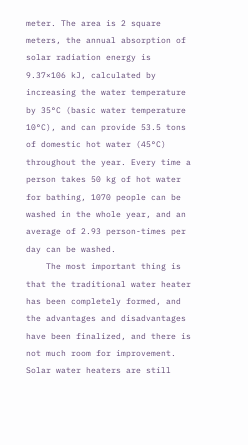meter. The area is 2 square meters, the annual absorption of solar radiation energy is 9.37×106 kJ, calculated by increasing the water temperature by 35°C (basic water temperature 10°C), and can provide 53.5 tons of domestic hot water (45°C) throughout the year. Every time a person takes 50 kg of hot water for bathing, 1070 people can be washed in the whole year, and an average of 2.93 person-times per day can be washed.
    The most important thing is that the traditional water heater has been completely formed, and the advantages and disadvantages have been finalized, and there is not much room for improvement. Solar water heaters are still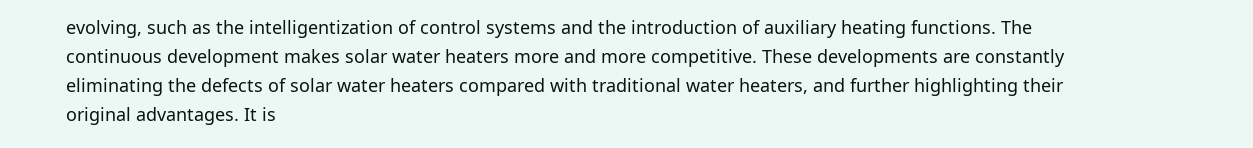evolving, such as the intelligentization of control systems and the introduction of auxiliary heating functions. The continuous development makes solar water heaters more and more competitive. These developments are constantly eliminating the defects of solar water heaters compared with traditional water heaters, and further highlighting their original advantages. It is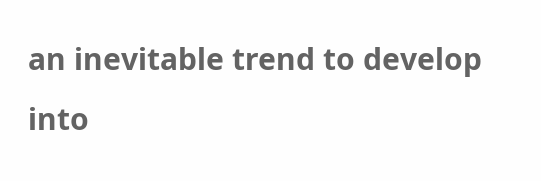an inevitable trend to develop into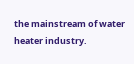the mainstream of water heater industry.